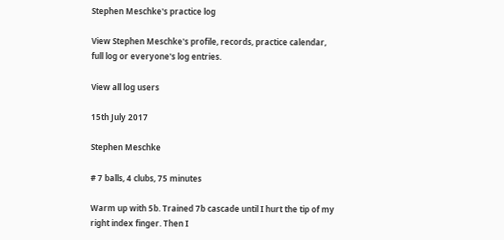Stephen Meschke's practice log

View Stephen Meschke's profile, records, practice calendar, full log or everyone's log entries.

View all log users

15th July 2017

Stephen Meschke

# 7 balls, 4 clubs, 75 minutes

Warm up with 5b. Trained 7b cascade until I hurt the tip of my right index finger. Then I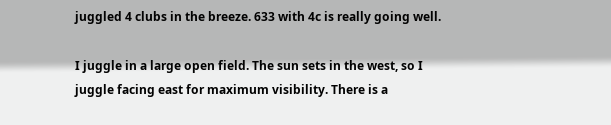juggled 4 clubs in the breeze. 633 with 4c is really going well.

I juggle in a large open field. The sun sets in the west, so I juggle facing east for maximum visibility. There is a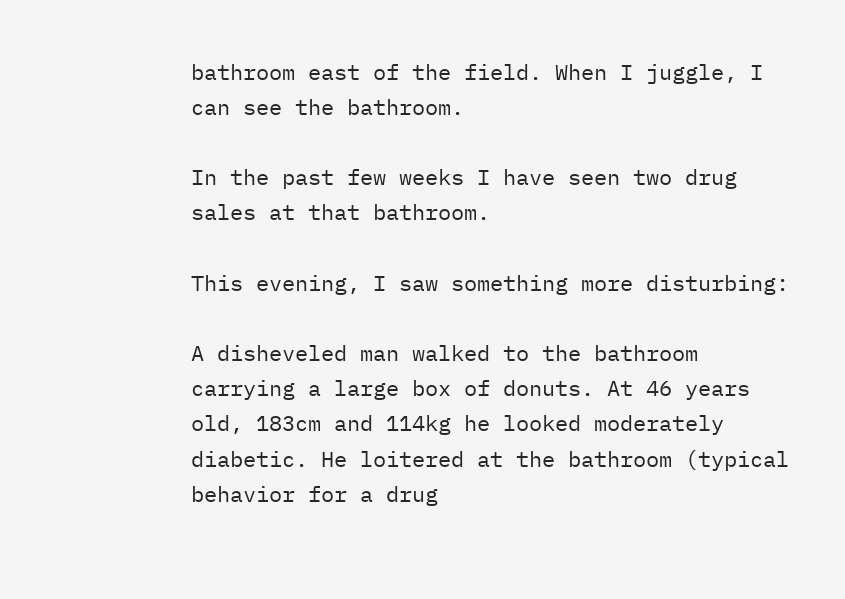bathroom east of the field. When I juggle, I can see the bathroom.

In the past few weeks I have seen two drug sales at that bathroom.

This evening, I saw something more disturbing:

A disheveled man walked to the bathroom carrying a large box of donuts. At 46 years old, 183cm and 114kg he looked moderately diabetic. He loitered at the bathroom (typical behavior for a drug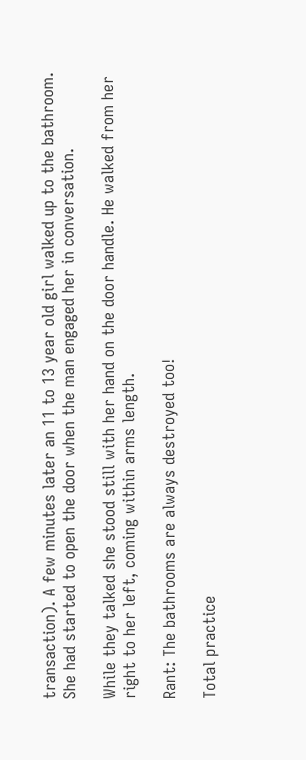transaction). A few minutes later an 11 to 13 year old girl walked up to the bathroom. She had started to open the door when the man engaged her in conversation.

While they talked she stood still with her hand on the door handle. He walked from her right to her left, coming within arms length.

Rant: The bathrooms are always destroyed too!

Total practice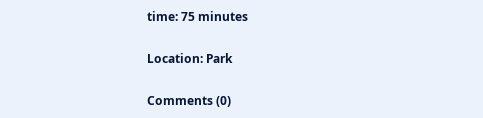time: 75 minutes

Location: Park

Comments (0)